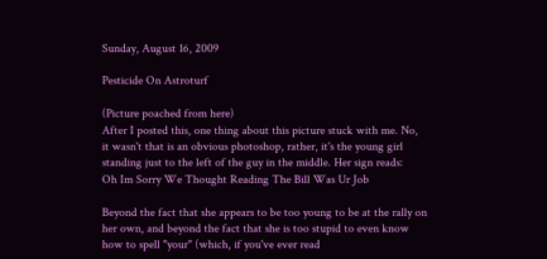Sunday, August 16, 2009

Pesticide On Astroturf

(Picture poached from here)
After I posted this, one thing about this picture stuck with me. No, it wasn't that is an obvious photoshop, rather, it's the young girl standing just to the left of the guy in the middle. Her sign reads:
Oh Im Sorry We Thought Reading The Bill Was Ur Job

Beyond the fact that she appears to be too young to be at the rally on her own, and beyond the fact that she is too stupid to even know how to spell "your" (which, if you've ever read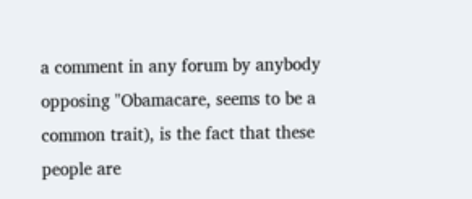a comment in any forum by anybody opposing "Obamacare, seems to be a common trait), is the fact that these people are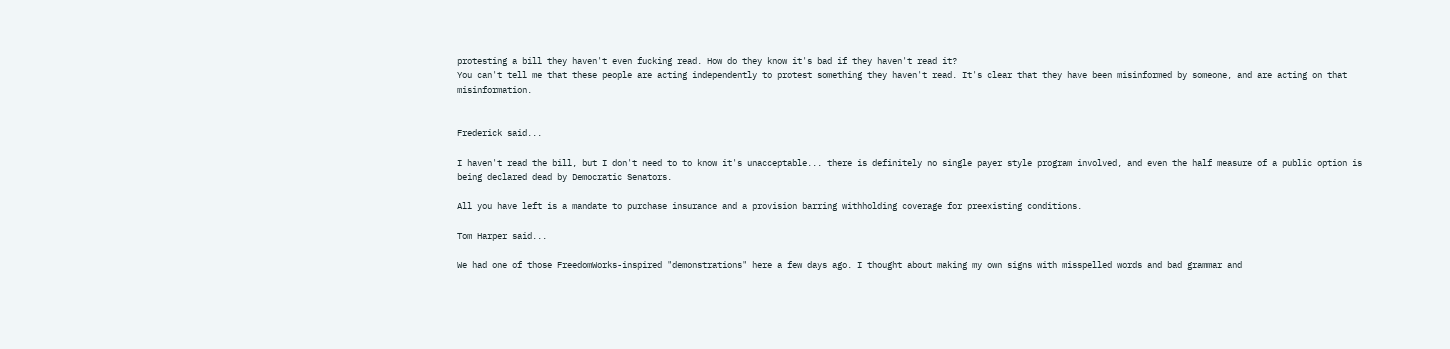protesting a bill they haven't even fucking read. How do they know it's bad if they haven't read it?
You can't tell me that these people are acting independently to protest something they haven't read. It's clear that they have been misinformed by someone, and are acting on that misinformation.


Frederick said...

I haven't read the bill, but I don't need to to know it's unacceptable... there is definitely no single payer style program involved, and even the half measure of a public option is being declared dead by Democratic Senators.

All you have left is a mandate to purchase insurance and a provision barring withholding coverage for preexisting conditions.

Tom Harper said...

We had one of those FreedomWorks-inspired "demonstrations" here a few days ago. I thought about making my own signs with misspelled words and bad grammar and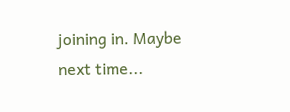joining in. Maybe next time...